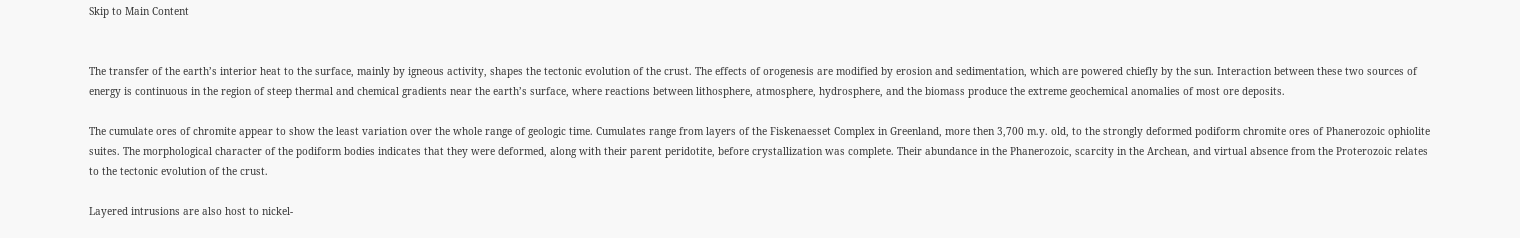Skip to Main Content


The transfer of the earth’s interior heat to the surface, mainly by igneous activity, shapes the tectonic evolution of the crust. The effects of orogenesis are modified by erosion and sedimentation, which are powered chiefly by the sun. Interaction between these two sources of energy is continuous in the region of steep thermal and chemical gradients near the earth’s surface, where reactions between lithosphere, atmosphere, hydrosphere, and the biomass produce the extreme geochemical anomalies of most ore deposits.

The cumulate ores of chromite appear to show the least variation over the whole range of geologic time. Cumulates range from layers of the Fiskenaesset Complex in Greenland, more then 3,700 m.y. old, to the strongly deformed podiform chromite ores of Phanerozoic ophiolite suites. The morphological character of the podiform bodies indicates that they were deformed, along with their parent peridotite, before crystallization was complete. Their abundance in the Phanerozoic, scarcity in the Archean, and virtual absence from the Proterozoic relates to the tectonic evolution of the crust.

Layered intrusions are also host to nickel-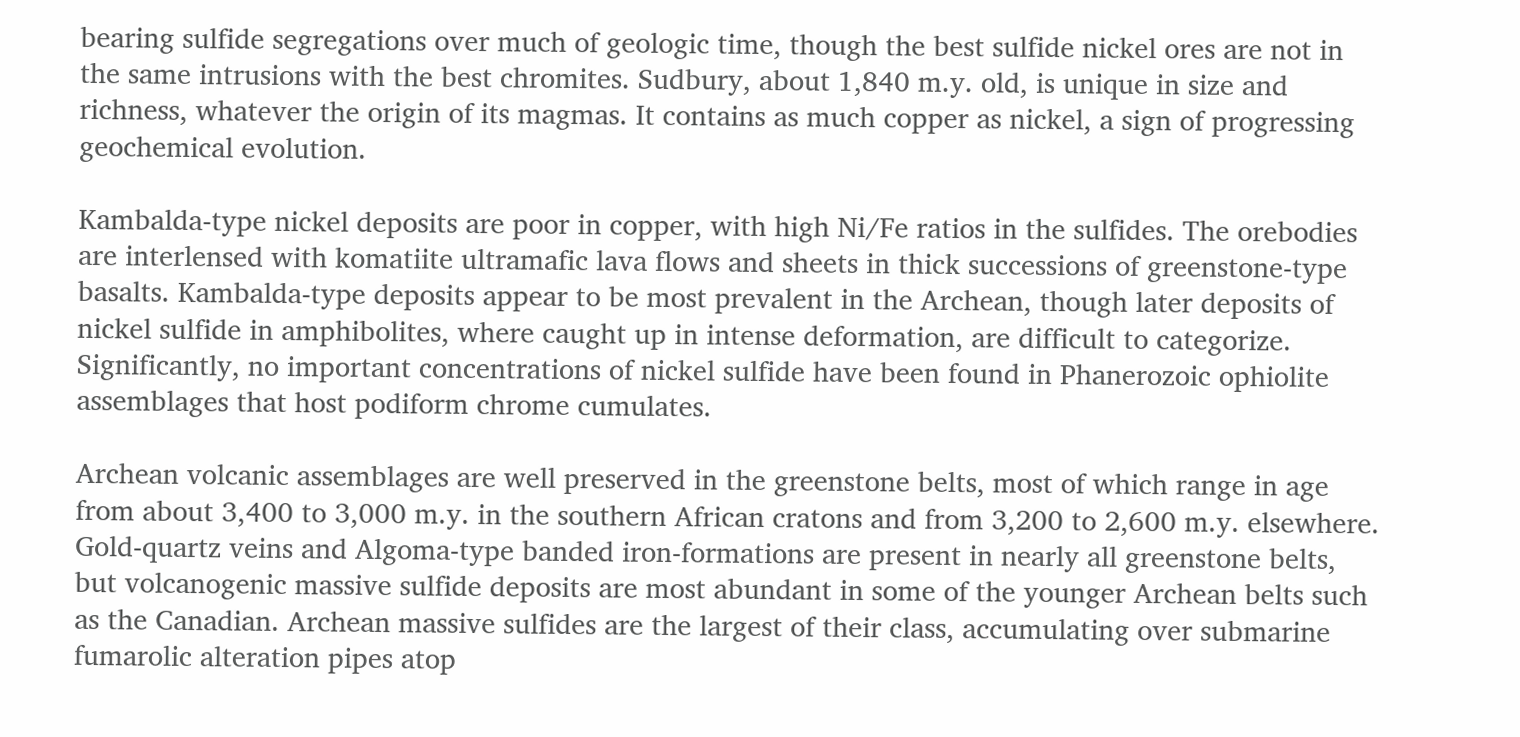bearing sulfide segregations over much of geologic time, though the best sulfide nickel ores are not in the same intrusions with the best chromites. Sudbury, about 1,840 m.y. old, is unique in size and richness, whatever the origin of its magmas. It contains as much copper as nickel, a sign of progressing geochemical evolution.

Kambalda-type nickel deposits are poor in copper, with high Ni/Fe ratios in the sulfides. The orebodies are interlensed with komatiite ultramafic lava flows and sheets in thick successions of greenstone-type basalts. Kambalda-type deposits appear to be most prevalent in the Archean, though later deposits of nickel sulfide in amphibolites, where caught up in intense deformation, are difficult to categorize. Significantly, no important concentrations of nickel sulfide have been found in Phanerozoic ophiolite assemblages that host podiform chrome cumulates.

Archean volcanic assemblages are well preserved in the greenstone belts, most of which range in age from about 3,400 to 3,000 m.y. in the southern African cratons and from 3,200 to 2,600 m.y. elsewhere. Gold-quartz veins and Algoma-type banded iron-formations are present in nearly all greenstone belts, but volcanogenic massive sulfide deposits are most abundant in some of the younger Archean belts such as the Canadian. Archean massive sulfides are the largest of their class, accumulating over submarine fumarolic alteration pipes atop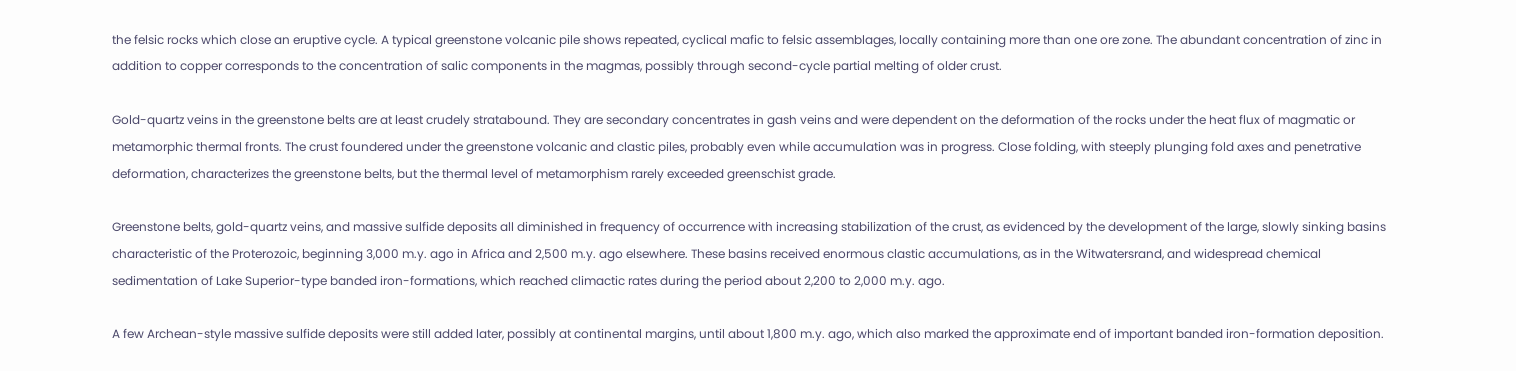the felsic rocks which close an eruptive cycle. A typical greenstone volcanic pile shows repeated, cyclical mafic to felsic assemblages, locally containing more than one ore zone. The abundant concentration of zinc in addition to copper corresponds to the concentration of salic components in the magmas, possibly through second-cycle partial melting of older crust.

Gold-quartz veins in the greenstone belts are at least crudely stratabound. They are secondary concentrates in gash veins and were dependent on the deformation of the rocks under the heat flux of magmatic or metamorphic thermal fronts. The crust foundered under the greenstone volcanic and clastic piles, probably even while accumulation was in progress. Close folding, with steeply plunging fold axes and penetrative deformation, characterizes the greenstone belts, but the thermal level of metamorphism rarely exceeded greenschist grade.

Greenstone belts, gold-quartz veins, and massive sulfide deposits all diminished in frequency of occurrence with increasing stabilization of the crust, as evidenced by the development of the large, slowly sinking basins characteristic of the Proterozoic, beginning 3,000 m.y. ago in Africa and 2,500 m.y. ago elsewhere. These basins received enormous clastic accumulations, as in the Witwatersrand, and widespread chemical sedimentation of Lake Superior-type banded iron-formations, which reached climactic rates during the period about 2,200 to 2,000 m.y. ago.

A few Archean-style massive sulfide deposits were still added later, possibly at continental margins, until about 1,800 m.y. ago, which also marked the approximate end of important banded iron-formation deposition.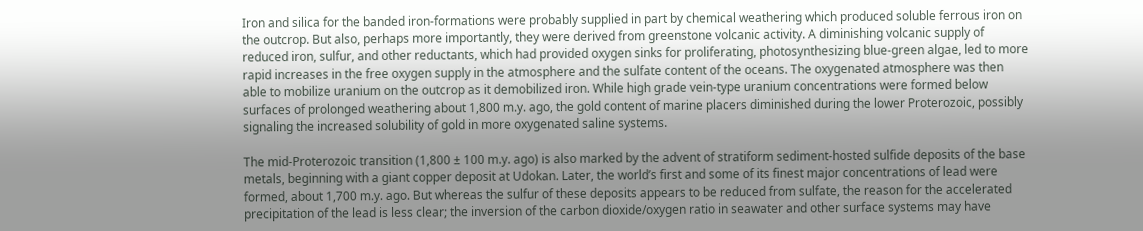Iron and silica for the banded iron-formations were probably supplied in part by chemical weathering which produced soluble ferrous iron on the outcrop. But also, perhaps more importantly, they were derived from greenstone volcanic activity. A diminishing volcanic supply of reduced iron, sulfur, and other reductants, which had provided oxygen sinks for proliferating, photosynthesizing blue-green algae, led to more rapid increases in the free oxygen supply in the atmosphere and the sulfate content of the oceans. The oxygenated atmosphere was then able to mobilize uranium on the outcrop as it demobilized iron. While high grade vein-type uranium concentrations were formed below surfaces of prolonged weathering about 1,800 m.y. ago, the gold content of marine placers diminished during the lower Proterozoic, possibly signaling the increased solubility of gold in more oxygenated saline systems.

The mid-Proterozoic transition (1,800 ± 100 m.y. ago) is also marked by the advent of stratiform sediment-hosted sulfide deposits of the base metals, beginning with a giant copper deposit at Udokan. Later, the world’s first and some of its finest major concentrations of lead were formed, about 1,700 m.y. ago. But whereas the sulfur of these deposits appears to be reduced from sulfate, the reason for the accelerated precipitation of the lead is less clear; the inversion of the carbon dioxide/oxygen ratio in seawater and other surface systems may have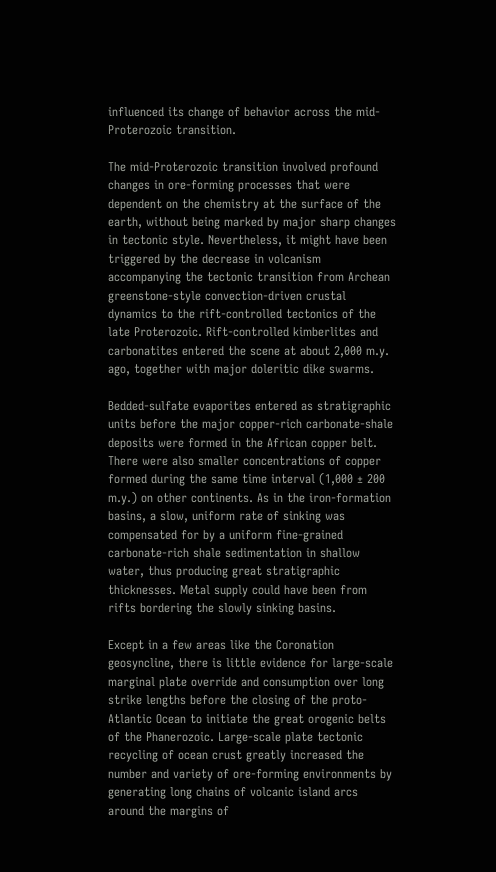influenced its change of behavior across the mid-Proterozoic transition.

The mid-Proterozoic transition involved profound changes in ore-forming processes that were dependent on the chemistry at the surface of the earth, without being marked by major sharp changes in tectonic style. Nevertheless, it might have been triggered by the decrease in volcanism accompanying the tectonic transition from Archean greenstone-style convection-driven crustal dynamics to the rift-controlled tectonics of the late Proterozoic. Rift-controlled kimberlites and carbonatites entered the scene at about 2,000 m.y. ago, together with major doleritic dike swarms.

Bedded-sulfate evaporites entered as stratigraphic units before the major copper-rich carbonate-shale deposits were formed in the African copper belt. There were also smaller concentrations of copper formed during the same time interval (1,000 ± 200 m.y.) on other continents. As in the iron-formation basins, a slow, uniform rate of sinking was compensated for by a uniform fine-grained carbonate-rich shale sedimentation in shallow water, thus producing great stratigraphic thicknesses. Metal supply could have been from rifts bordering the slowly sinking basins.

Except in a few areas like the Coronation geosyncline, there is little evidence for large-scale marginal plate override and consumption over long strike lengths before the closing of the proto-Atlantic Ocean to initiate the great orogenic belts of the Phanerozoic. Large-scale plate tectonic recycling of ocean crust greatly increased the number and variety of ore-forming environments by generating long chains of volcanic island arcs around the margins of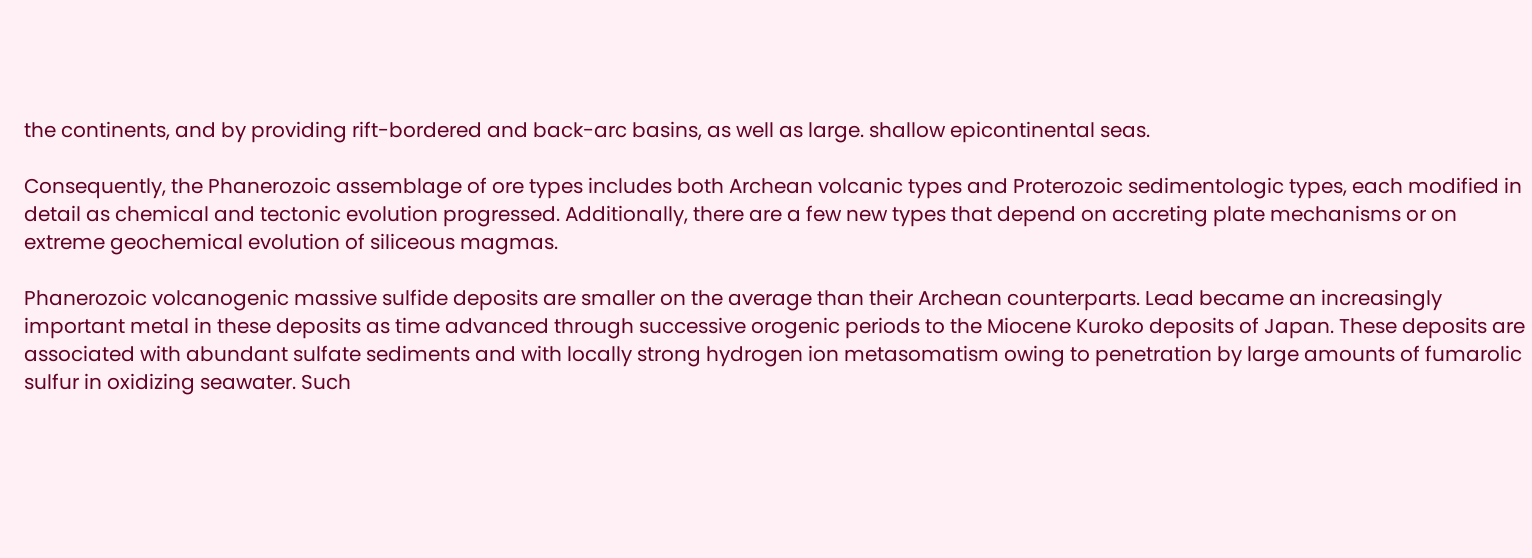the continents, and by providing rift-bordered and back-arc basins, as well as large. shallow epicontinental seas.

Consequently, the Phanerozoic assemblage of ore types includes both Archean volcanic types and Proterozoic sedimentologic types, each modified in detail as chemical and tectonic evolution progressed. Additionally, there are a few new types that depend on accreting plate mechanisms or on extreme geochemical evolution of siliceous magmas.

Phanerozoic volcanogenic massive sulfide deposits are smaller on the average than their Archean counterparts. Lead became an increasingly important metal in these deposits as time advanced through successive orogenic periods to the Miocene Kuroko deposits of Japan. These deposits are associated with abundant sulfate sediments and with locally strong hydrogen ion metasomatism owing to penetration by large amounts of fumarolic sulfur in oxidizing seawater. Such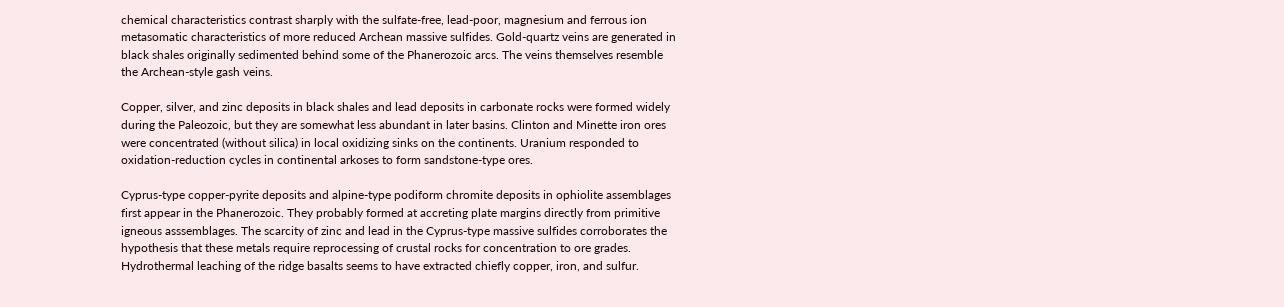chemical characteristics contrast sharply with the sulfate-free, lead-poor, magnesium and ferrous ion metasomatic characteristics of more reduced Archean massive sulfides. Gold-quartz veins are generated in black shales originally sedimented behind some of the Phanerozoic arcs. The veins themselves resemble the Archean-style gash veins.

Copper, silver, and zinc deposits in black shales and lead deposits in carbonate rocks were formed widely during the Paleozoic, but they are somewhat less abundant in later basins. Clinton and Minette iron ores were concentrated (without silica) in local oxidizing sinks on the continents. Uranium responded to oxidation-reduction cycles in continental arkoses to form sandstone-type ores.

Cyprus-type copper-pyrite deposits and alpine-type podiform chromite deposits in ophiolite assemblages first appear in the Phanerozoic. They probably formed at accreting plate margins directly from primitive igneous asssemblages. The scarcity of zinc and lead in the Cyprus-type massive sulfides corroborates the hypothesis that these metals require reprocessing of crustal rocks for concentration to ore grades. Hydrothermal leaching of the ridge basalts seems to have extracted chiefly copper, iron, and sulfur.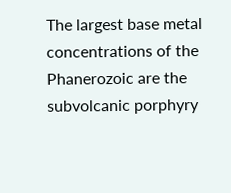The largest base metal concentrations of the Phanerozoic are the subvolcanic porphyry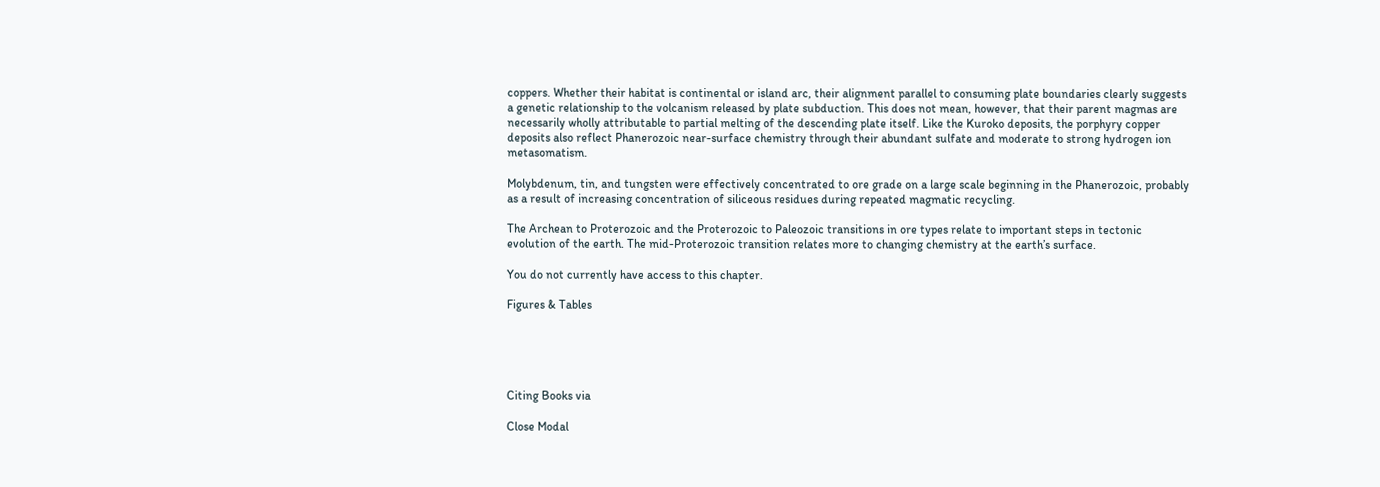coppers. Whether their habitat is continental or island arc, their alignment parallel to consuming plate boundaries clearly suggests a genetic relationship to the volcanism released by plate subduction. This does not mean, however, that their parent magmas are necessarily wholly attributable to partial melting of the descending plate itself. Like the Kuroko deposits, the porphyry copper deposits also reflect Phanerozoic near-surface chemistry through their abundant sulfate and moderate to strong hydrogen ion metasomatism.

Molybdenum, tin, and tungsten were effectively concentrated to ore grade on a large scale beginning in the Phanerozoic, probably as a result of increasing concentration of siliceous residues during repeated magmatic recycling.

The Archean to Proterozoic and the Proterozoic to Paleozoic transitions in ore types relate to important steps in tectonic evolution of the earth. The mid-Proterozoic transition relates more to changing chemistry at the earth’s surface.

You do not currently have access to this chapter.

Figures & Tables





Citing Books via

Close Modal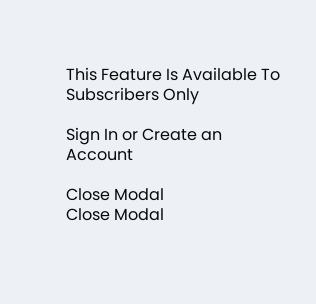This Feature Is Available To Subscribers Only

Sign In or Create an Account

Close Modal
Close Modal